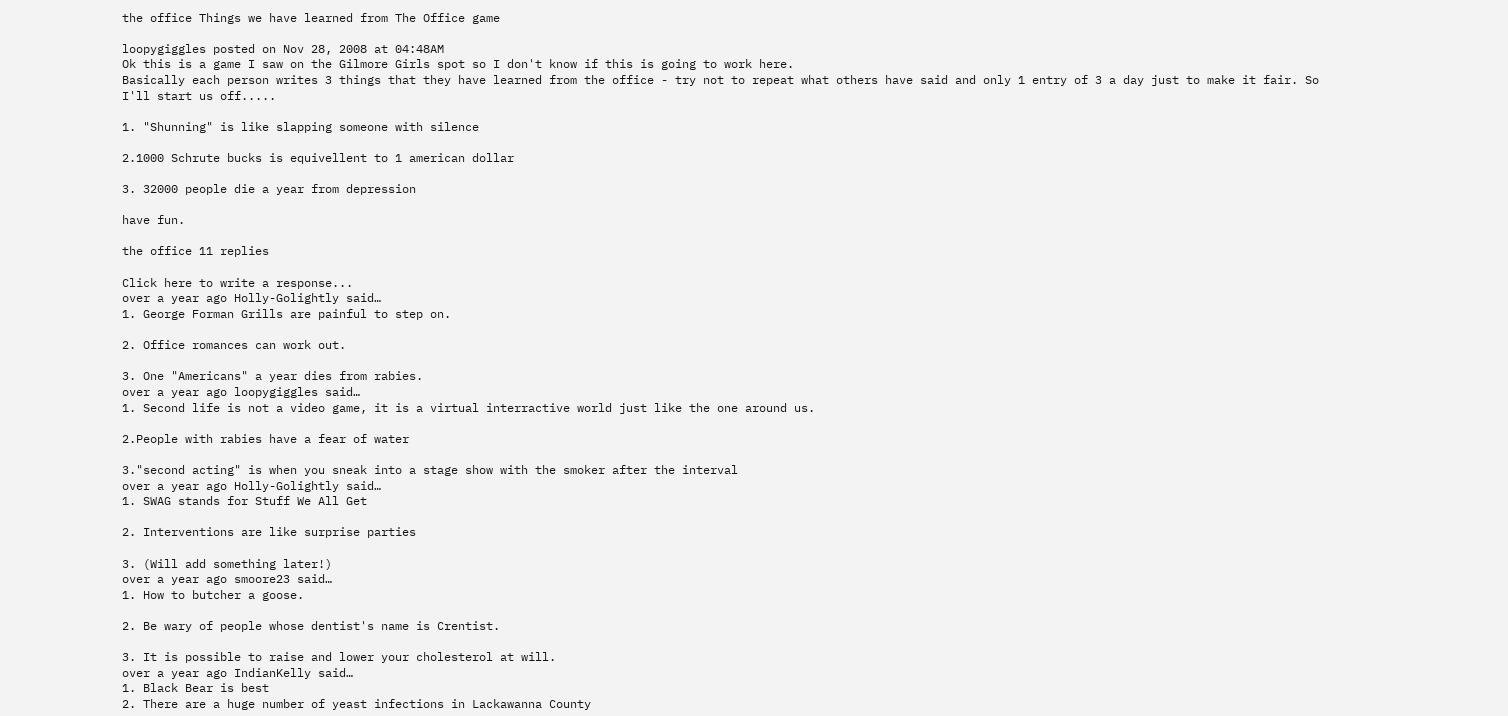the office Things we have learned from The Office game

loopygiggles posted on Nov 28, 2008 at 04:48AM
Ok this is a game I saw on the Gilmore Girls spot so I don't know if this is going to work here.
Basically each person writes 3 things that they have learned from the office - try not to repeat what others have said and only 1 entry of 3 a day just to make it fair. So I'll start us off.....

1. "Shunning" is like slapping someone with silence

2.1000 Schrute bucks is equivellent to 1 american dollar

3. 32000 people die a year from depression

have fun.

the office 11 replies

Click here to write a response...
over a year ago Holly-Golightly said…
1. George Forman Grills are painful to step on.

2. Office romances can work out.

3. One "Americans" a year dies from rabies.
over a year ago loopygiggles said…
1. Second life is not a video game, it is a virtual interractive world just like the one around us.

2.People with rabies have a fear of water

3."second acting" is when you sneak into a stage show with the smoker after the interval
over a year ago Holly-Golightly said…
1. SWAG stands for Stuff We All Get

2. Interventions are like surprise parties

3. (Will add something later!)
over a year ago smoore23 said…
1. How to butcher a goose.

2. Be wary of people whose dentist's name is Crentist.

3. It is possible to raise and lower your cholesterol at will.
over a year ago IndianKelly said…
1. Black Bear is best
2. There are a huge number of yeast infections in Lackawanna County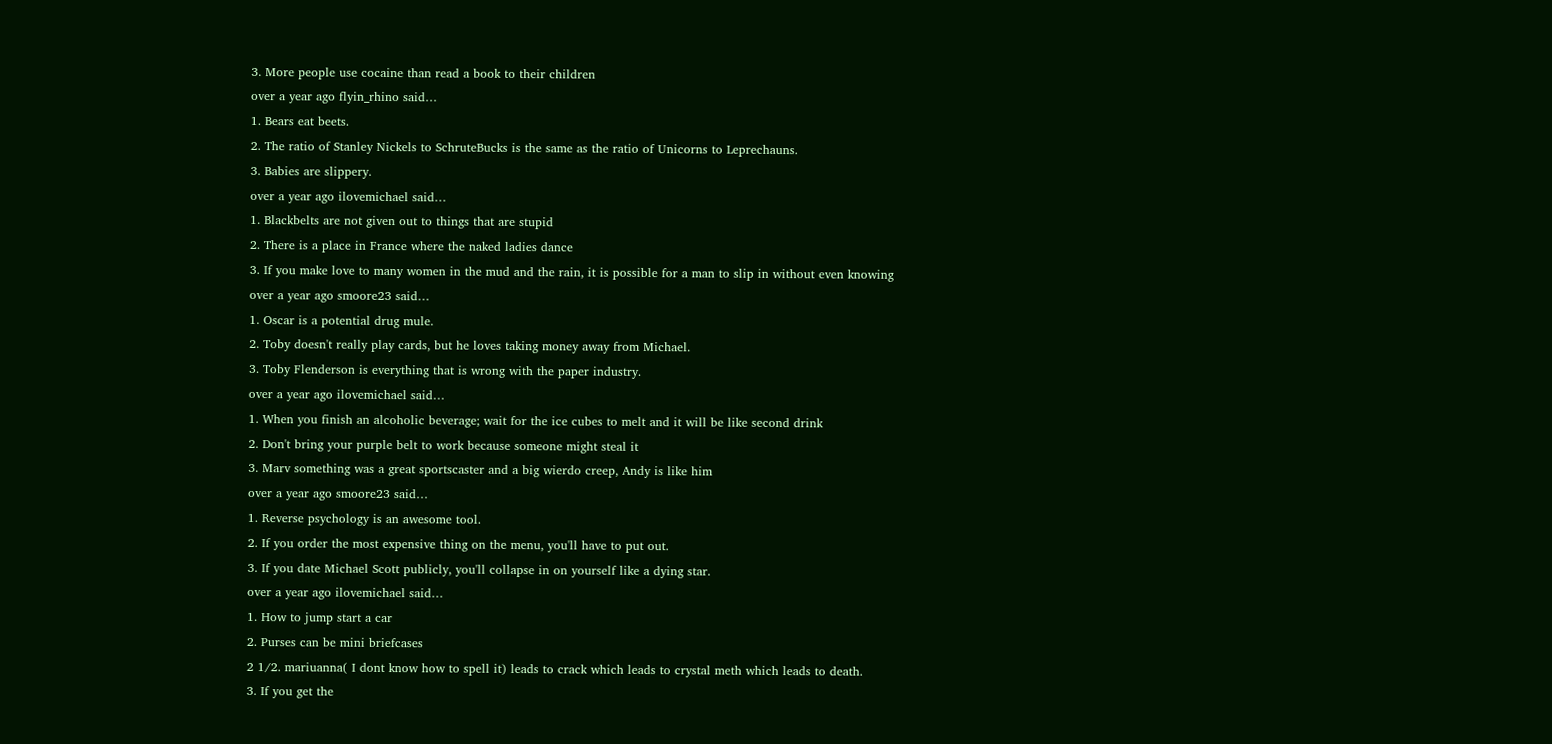3. More people use cocaine than read a book to their children
over a year ago flyin_rhino said…
1. Bears eat beets.
2. The ratio of Stanley Nickels to SchruteBucks is the same as the ratio of Unicorns to Leprechauns.
3. Babies are slippery.
over a year ago ilovemichael said…
1. Blackbelts are not given out to things that are stupid
2. There is a place in France where the naked ladies dance
3. If you make love to many women in the mud and the rain, it is possible for a man to slip in without even knowing
over a year ago smoore23 said…
1. Oscar is a potential drug mule.
2. Toby doesn't really play cards, but he loves taking money away from Michael.
3. Toby Flenderson is everything that is wrong with the paper industry.
over a year ago ilovemichael said…
1. When you finish an alcoholic beverage; wait for the ice cubes to melt and it will be like second drink
2. Don't bring your purple belt to work because someone might steal it
3. Marv something was a great sportscaster and a big wierdo creep, Andy is like him
over a year ago smoore23 said…
1. Reverse psychology is an awesome tool.
2. If you order the most expensive thing on the menu, you'll have to put out.
3. If you date Michael Scott publicly, you'll collapse in on yourself like a dying star.
over a year ago ilovemichael said…
1. How to jump start a car
2. Purses can be mini briefcases
2 1/2. mariuanna( I dont know how to spell it) leads to crack which leads to crystal meth which leads to death.
3. If you get the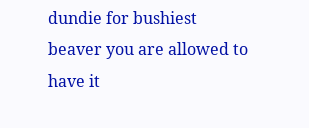dundie for bushiest beaver you are allowed to have it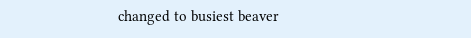changed to busiest beaver